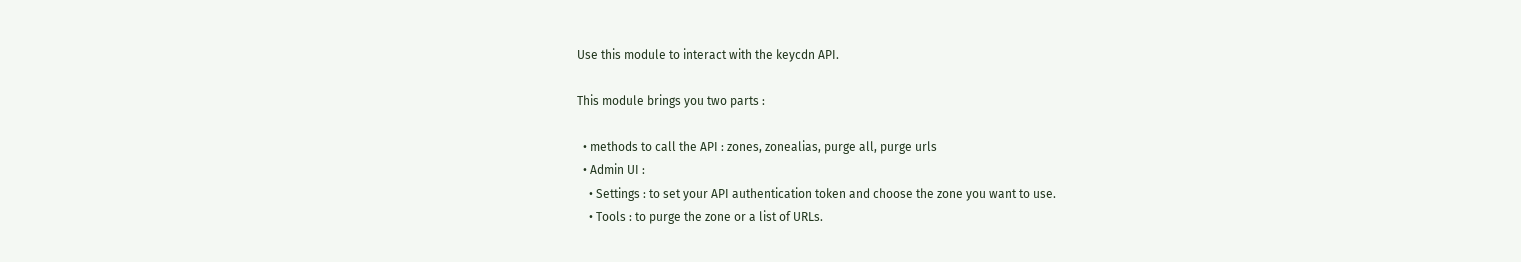Use this module to interact with the keycdn API.

This module brings you two parts :

  • methods to call the API : zones, zonealias, purge all, purge urls
  • Admin UI :
    • Settings : to set your API authentication token and choose the zone you want to use.
    • Tools : to purge the zone or a list of URLs.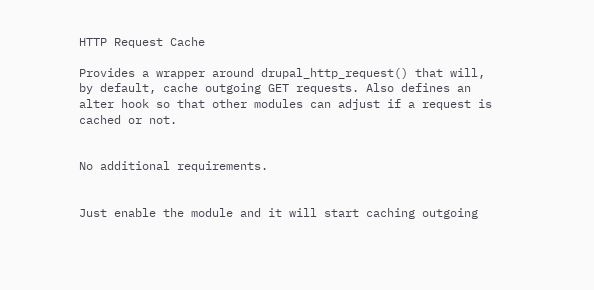HTTP Request Cache

Provides a wrapper around drupal_http_request() that will, by default, cache outgoing GET requests. Also defines an alter hook so that other modules can adjust if a request is cached or not.


No additional requirements.


Just enable the module and it will start caching outgoing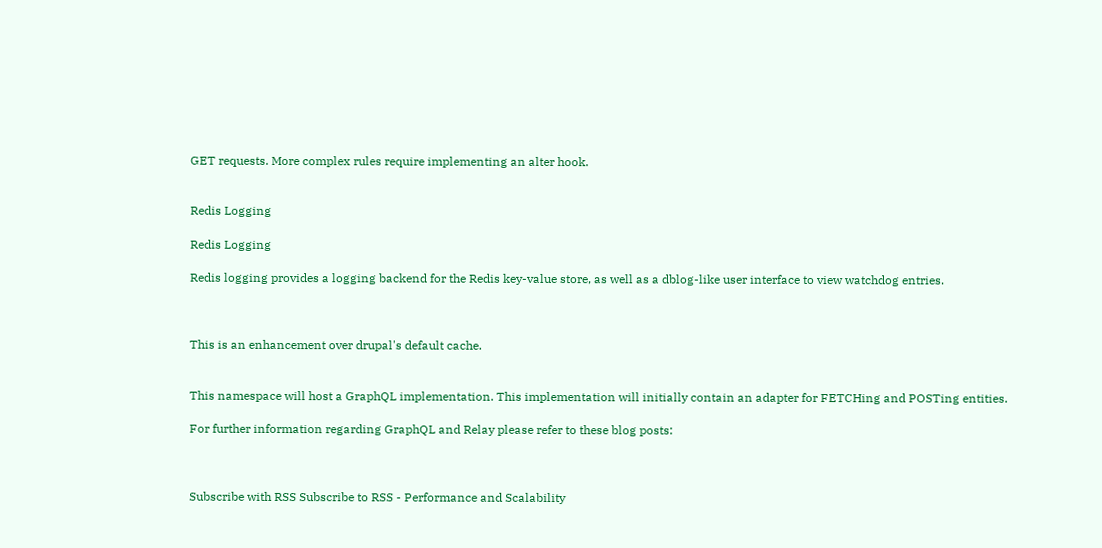GET requests. More complex rules require implementing an alter hook.


Redis Logging

Redis Logging

Redis logging provides a logging backend for the Redis key-value store, as well as a dblog-like user interface to view watchdog entries.



This is an enhancement over drupal's default cache.


This namespace will host a GraphQL implementation. This implementation will initially contain an adapter for FETCHing and POSTing entities.

For further information regarding GraphQL and Relay please refer to these blog posts:



Subscribe with RSS Subscribe to RSS - Performance and Scalability